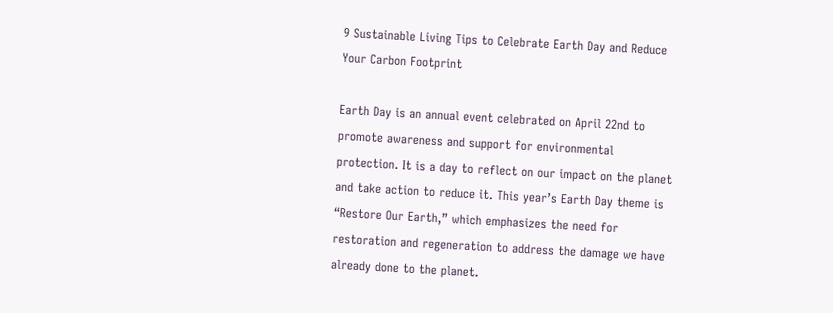9 Sustainable Living Tips to Celebrate Earth Day and Reduce Your Carbon Footprint

Earth Day is an annual event celebrated on April 22nd to promote awareness and support for environmental protection. It is a day to reflect on our impact on the planet and take action to reduce it. This year’s Earth Day theme is “Restore Our Earth,” which emphasizes the need for restoration and regeneration to address the damage we have already done to the planet.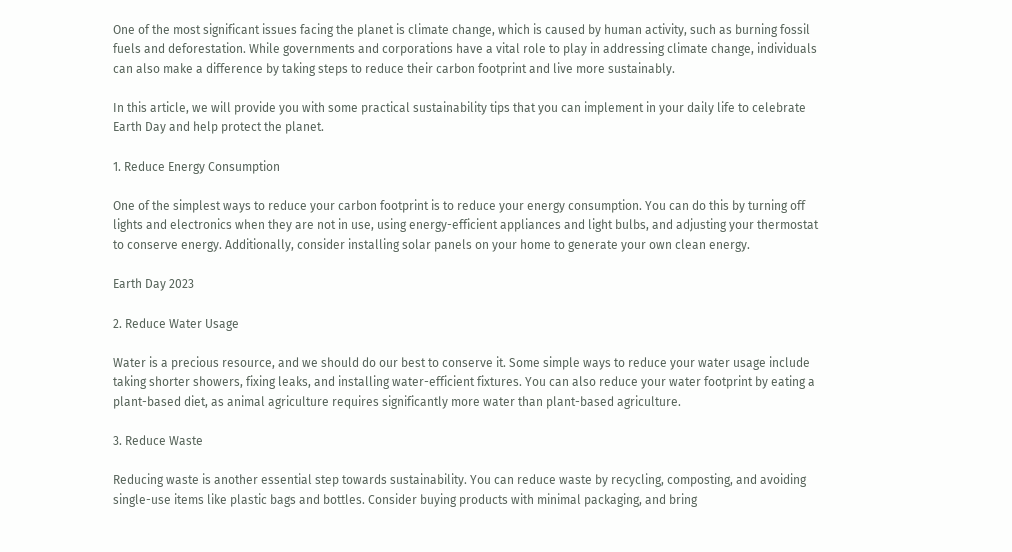One of the most significant issues facing the planet is climate change, which is caused by human activity, such as burning fossil fuels and deforestation. While governments and corporations have a vital role to play in addressing climate change, individuals can also make a difference by taking steps to reduce their carbon footprint and live more sustainably.

In this article, we will provide you with some practical sustainability tips that you can implement in your daily life to celebrate Earth Day and help protect the planet.

1. Reduce Energy Consumption

One of the simplest ways to reduce your carbon footprint is to reduce your energy consumption. You can do this by turning off lights and electronics when they are not in use, using energy-efficient appliances and light bulbs, and adjusting your thermostat to conserve energy. Additionally, consider installing solar panels on your home to generate your own clean energy.

Earth Day 2023

2. Reduce Water Usage

Water is a precious resource, and we should do our best to conserve it. Some simple ways to reduce your water usage include taking shorter showers, fixing leaks, and installing water-efficient fixtures. You can also reduce your water footprint by eating a plant-based diet, as animal agriculture requires significantly more water than plant-based agriculture.

3. Reduce Waste

Reducing waste is another essential step towards sustainability. You can reduce waste by recycling, composting, and avoiding single-use items like plastic bags and bottles. Consider buying products with minimal packaging, and bring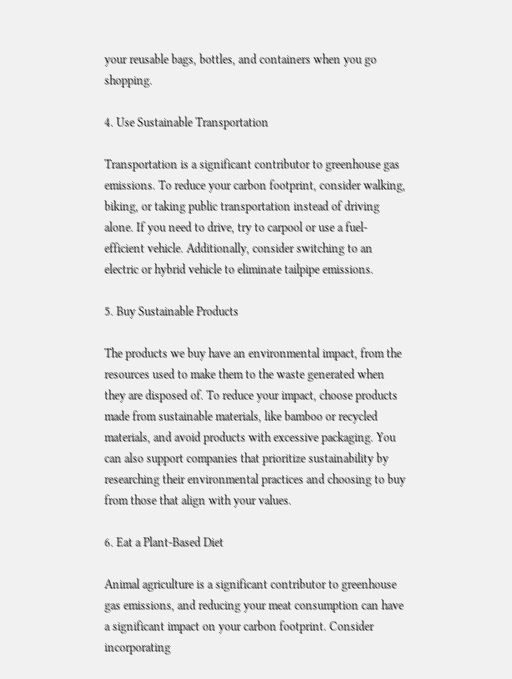your reusable bags, bottles, and containers when you go shopping.

4. Use Sustainable Transportation

Transportation is a significant contributor to greenhouse gas emissions. To reduce your carbon footprint, consider walking, biking, or taking public transportation instead of driving alone. If you need to drive, try to carpool or use a fuel-efficient vehicle. Additionally, consider switching to an electric or hybrid vehicle to eliminate tailpipe emissions.

5. Buy Sustainable Products

The products we buy have an environmental impact, from the resources used to make them to the waste generated when they are disposed of. To reduce your impact, choose products made from sustainable materials, like bamboo or recycled materials, and avoid products with excessive packaging. You can also support companies that prioritize sustainability by researching their environmental practices and choosing to buy from those that align with your values.

6. Eat a Plant-Based Diet

Animal agriculture is a significant contributor to greenhouse gas emissions, and reducing your meat consumption can have a significant impact on your carbon footprint. Consider incorporating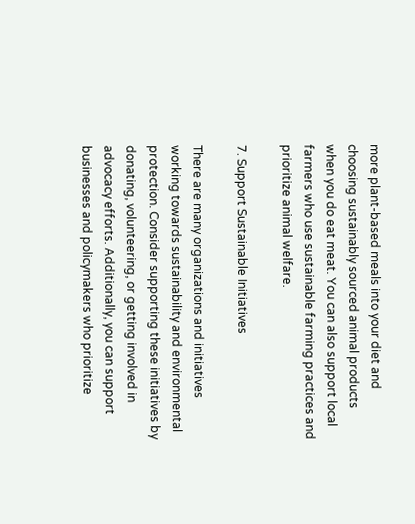more plant-based meals into your diet and choosing sustainably sourced animal products when you do eat meat. You can also support local farmers who use sustainable farming practices and prioritize animal welfare.

7. Support Sustainable Initiatives

There are many organizations and initiatives working towards sustainability and environmental protection. Consider supporting these initiatives by donating, volunteering, or getting involved in advocacy efforts. Additionally, you can support businesses and policymakers who prioritize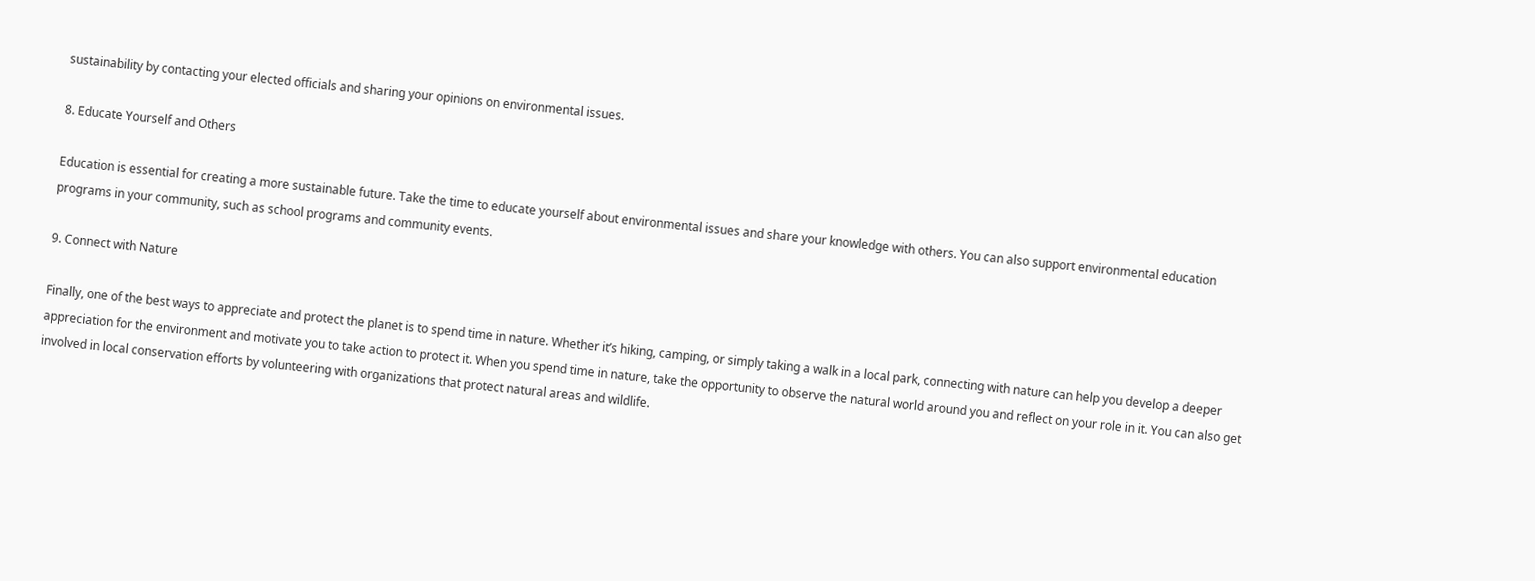sustainability by contacting your elected officials and sharing your opinions on environmental issues.

8. Educate Yourself and Others

Education is essential for creating a more sustainable future. Take the time to educate yourself about environmental issues and share your knowledge with others. You can also support environmental education programs in your community, such as school programs and community events.

9. Connect with Nature

Finally, one of the best ways to appreciate and protect the planet is to spend time in nature. Whether it’s hiking, camping, or simply taking a walk in a local park, connecting with nature can help you develop a deeper appreciation for the environment and motivate you to take action to protect it. When you spend time in nature, take the opportunity to observe the natural world around you and reflect on your role in it. You can also get involved in local conservation efforts by volunteering with organizations that protect natural areas and wildlife.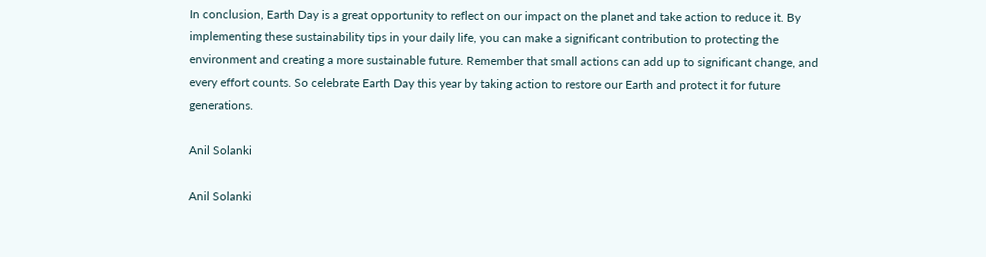In conclusion, Earth Day is a great opportunity to reflect on our impact on the planet and take action to reduce it. By implementing these sustainability tips in your daily life, you can make a significant contribution to protecting the environment and creating a more sustainable future. Remember that small actions can add up to significant change, and every effort counts. So celebrate Earth Day this year by taking action to restore our Earth and protect it for future generations.

Anil Solanki

Anil Solanki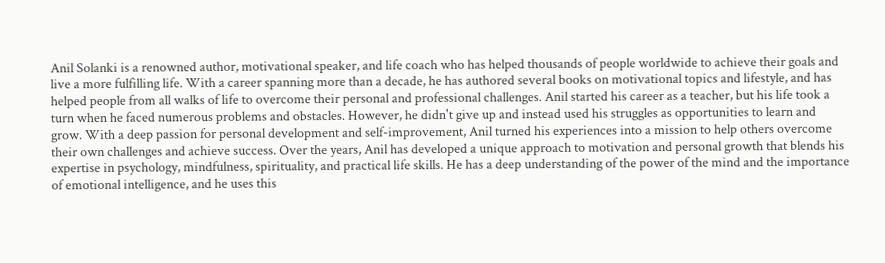Anil Solanki is a renowned author, motivational speaker, and life coach who has helped thousands of people worldwide to achieve their goals and live a more fulfilling life. With a career spanning more than a decade, he has authored several books on motivational topics and lifestyle, and has helped people from all walks of life to overcome their personal and professional challenges. Anil started his career as a teacher, but his life took a turn when he faced numerous problems and obstacles. However, he didn't give up and instead used his struggles as opportunities to learn and grow. With a deep passion for personal development and self-improvement, Anil turned his experiences into a mission to help others overcome their own challenges and achieve success. Over the years, Anil has developed a unique approach to motivation and personal growth that blends his expertise in psychology, mindfulness, spirituality, and practical life skills. He has a deep understanding of the power of the mind and the importance of emotional intelligence, and he uses this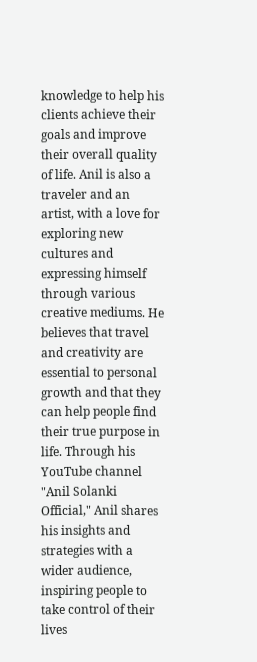knowledge to help his clients achieve their goals and improve their overall quality of life. Anil is also a traveler and an artist, with a love for exploring new cultures and expressing himself through various creative mediums. He believes that travel and creativity are essential to personal growth and that they can help people find their true purpose in life. Through his YouTube channel "Anil Solanki Official," Anil shares his insights and strategies with a wider audience, inspiring people to take control of their lives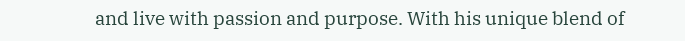and live with passion and purpose. With his unique blend of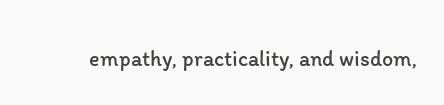empathy, practicality, and wisdom,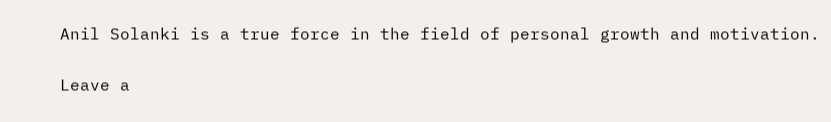Anil Solanki is a true force in the field of personal growth and motivation.

Leave a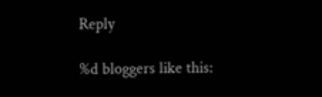Reply

%d bloggers like this: